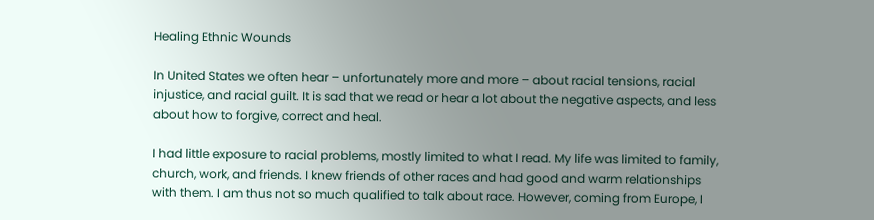Healing Ethnic Wounds

In United States we often hear – unfortunately more and more – about racial tensions, racial injustice, and racial guilt. It is sad that we read or hear a lot about the negative aspects, and less about how to forgive, correct and heal.

I had little exposure to racial problems, mostly limited to what I read. My life was limited to family, church, work, and friends. I knew friends of other races and had good and warm relationships with them. I am thus not so much qualified to talk about race. However, coming from Europe, I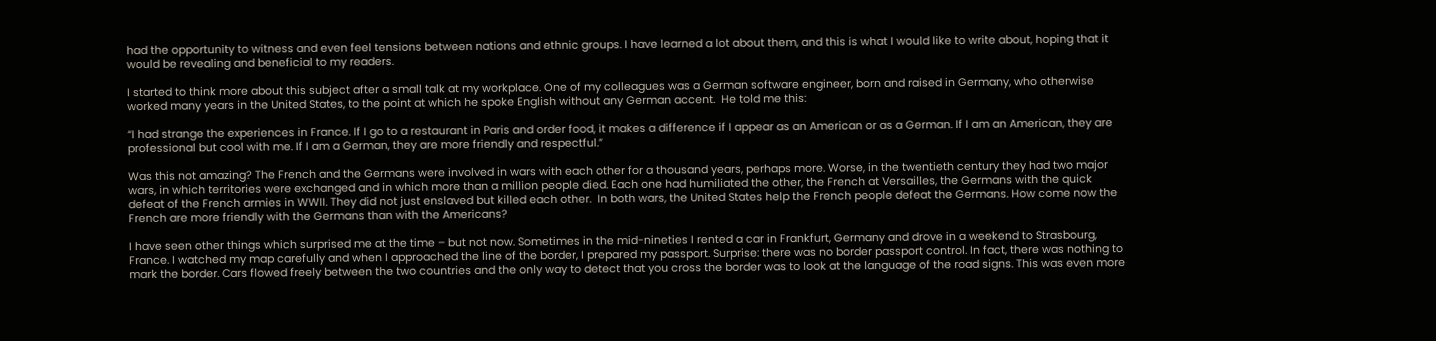had the opportunity to witness and even feel tensions between nations and ethnic groups. I have learned a lot about them, and this is what I would like to write about, hoping that it would be revealing and beneficial to my readers.

I started to think more about this subject after a small talk at my workplace. One of my colleagues was a German software engineer, born and raised in Germany, who otherwise worked many years in the United States, to the point at which he spoke English without any German accent.  He told me this:

“I had strange the experiences in France. If I go to a restaurant in Paris and order food, it makes a difference if I appear as an American or as a German. If I am an American, they are professional but cool with me. If I am a German, they are more friendly and respectful.”

Was this not amazing? The French and the Germans were involved in wars with each other for a thousand years, perhaps more. Worse, in the twentieth century they had two major wars, in which territories were exchanged and in which more than a million people died. Each one had humiliated the other, the French at Versailles, the Germans with the quick defeat of the French armies in WWII. They did not just enslaved but killed each other.  In both wars, the United States help the French people defeat the Germans. How come now the French are more friendly with the Germans than with the Americans?

I have seen other things which surprised me at the time – but not now. Sometimes in the mid-nineties I rented a car in Frankfurt, Germany and drove in a weekend to Strasbourg, France. I watched my map carefully and when I approached the line of the border, I prepared my passport. Surprise: there was no border passport control. In fact, there was nothing to mark the border. Cars flowed freely between the two countries and the only way to detect that you cross the border was to look at the language of the road signs. This was even more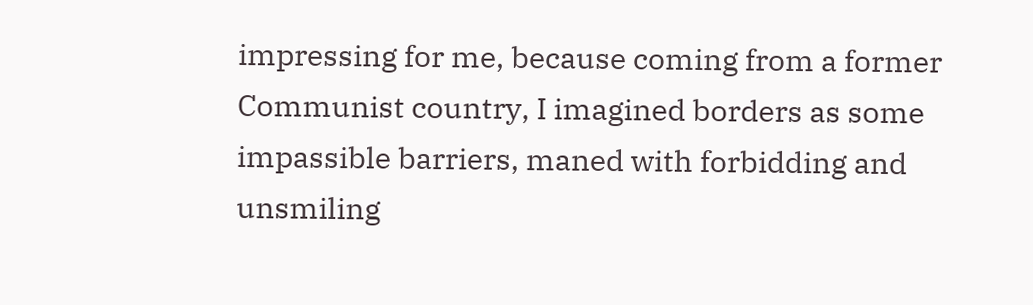impressing for me, because coming from a former Communist country, I imagined borders as some impassible barriers, maned with forbidding and unsmiling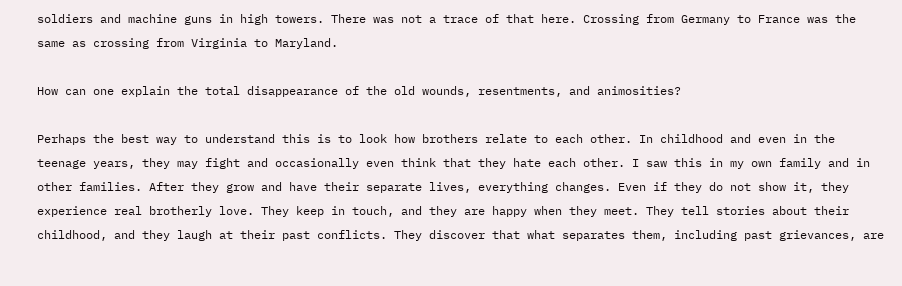soldiers and machine guns in high towers. There was not a trace of that here. Crossing from Germany to France was the same as crossing from Virginia to Maryland.

How can one explain the total disappearance of the old wounds, resentments, and animosities?

Perhaps the best way to understand this is to look how brothers relate to each other. In childhood and even in the teenage years, they may fight and occasionally even think that they hate each other. I saw this in my own family and in other families. After they grow and have their separate lives, everything changes. Even if they do not show it, they experience real brotherly love. They keep in touch, and they are happy when they meet. They tell stories about their childhood, and they laugh at their past conflicts. They discover that what separates them, including past grievances, are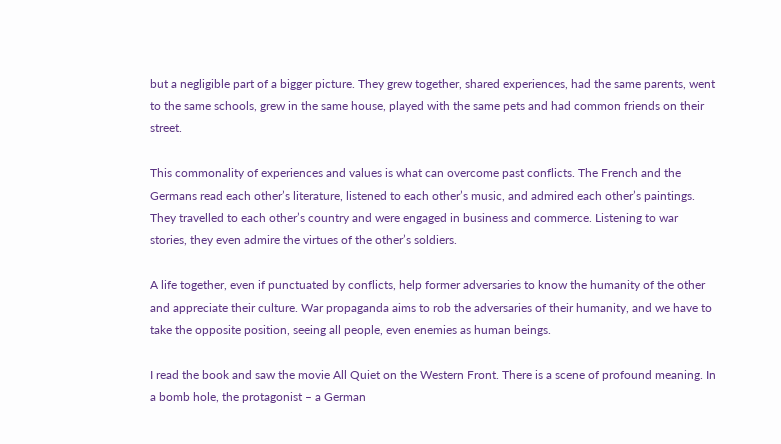but a negligible part of a bigger picture. They grew together, shared experiences, had the same parents, went to the same schools, grew in the same house, played with the same pets and had common friends on their street.

This commonality of experiences and values is what can overcome past conflicts. The French and the Germans read each other’s literature, listened to each other’s music, and admired each other’s paintings. They travelled to each other’s country and were engaged in business and commerce. Listening to war stories, they even admire the virtues of the other’s soldiers.

A life together, even if punctuated by conflicts, help former adversaries to know the humanity of the other and appreciate their culture. War propaganda aims to rob the adversaries of their humanity, and we have to take the opposite position, seeing all people, even enemies as human beings.

I read the book and saw the movie All Quiet on the Western Front. There is a scene of profound meaning. In a bomb hole, the protagonist – a German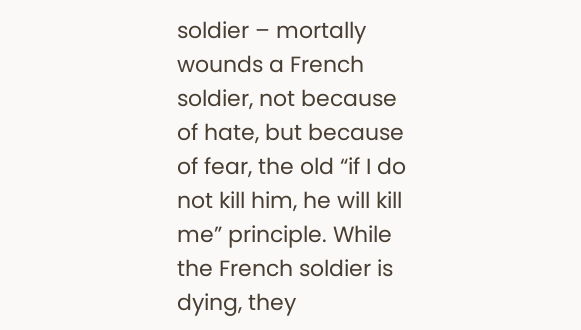soldier – mortally wounds a French soldier, not because of hate, but because of fear, the old “if I do not kill him, he will kill me” principle. While the French soldier is dying, they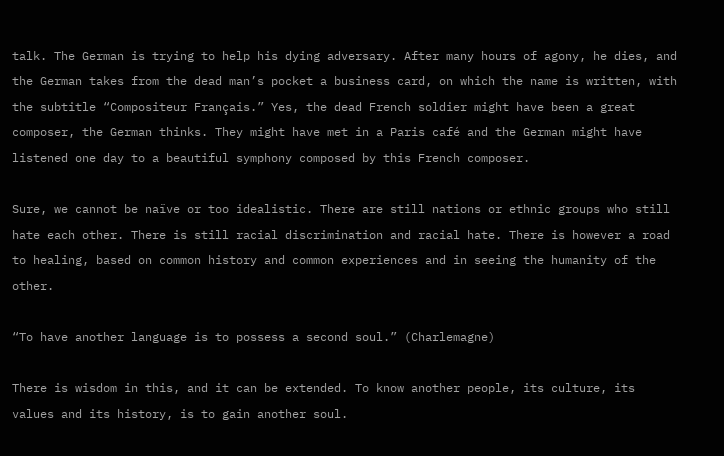talk. The German is trying to help his dying adversary. After many hours of agony, he dies, and the German takes from the dead man’s pocket a business card, on which the name is written, with the subtitle “Compositeur Français.” Yes, the dead French soldier might have been a great composer, the German thinks. They might have met in a Paris café and the German might have listened one day to a beautiful symphony composed by this French composer.

Sure, we cannot be naïve or too idealistic. There are still nations or ethnic groups who still hate each other. There is still racial discrimination and racial hate. There is however a road to healing, based on common history and common experiences and in seeing the humanity of the other.

“To have another language is to possess a second soul.” (Charlemagne)

There is wisdom in this, and it can be extended. To know another people, its culture, its values and its history, is to gain another soul.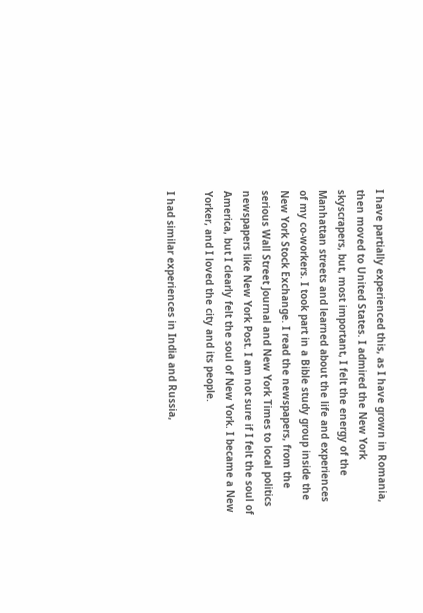I have partially experienced this, as I have grown in Romania, then moved to United States. I admired the New York skyscrapers, but, most important, I felt the energy of the Manhattan streets and learned about the life and experiences of my co-workers. I took part in a Bible study group inside the New York Stock Exchange. I read the newspapers, from the serious Wall Street Journal and New York Times to local politics newspapers like New York Post. I am not sure if I felt the soul of America, but I clearly felt the soul of New York. I became a New Yorker, and I loved the city and its people.

I had similar experiences in India and Russia,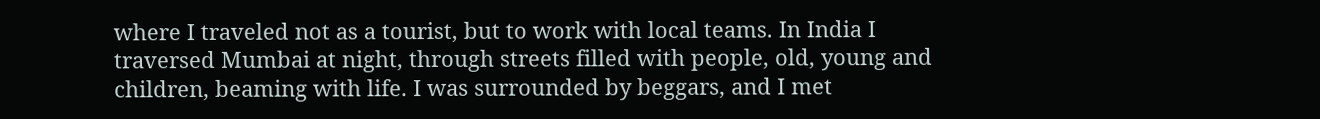where I traveled not as a tourist, but to work with local teams. In India I traversed Mumbai at night, through streets filled with people, old, young and children, beaming with life. I was surrounded by beggars, and I met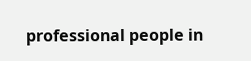professional people in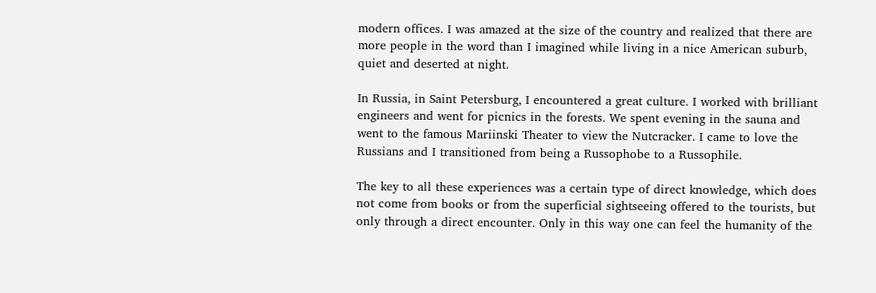modern offices. I was amazed at the size of the country and realized that there are more people in the word than I imagined while living in a nice American suburb, quiet and deserted at night.

In Russia, in Saint Petersburg, I encountered a great culture. I worked with brilliant engineers and went for picnics in the forests. We spent evening in the sauna and went to the famous Mariinski Theater to view the Nutcracker. I came to love the Russians and I transitioned from being a Russophobe to a Russophile.

The key to all these experiences was a certain type of direct knowledge, which does not come from books or from the superficial sightseeing offered to the tourists, but only through a direct encounter. Only in this way one can feel the humanity of the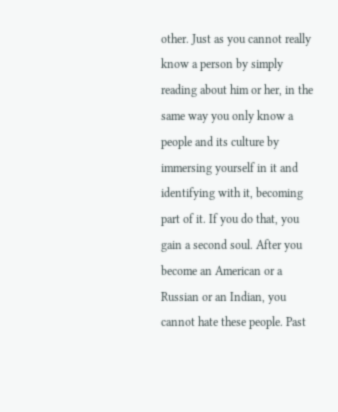other. Just as you cannot really know a person by simply reading about him or her, in the same way you only know a people and its culture by immersing yourself in it and identifying with it, becoming part of it. If you do that, you gain a second soul. After you become an American or a Russian or an Indian, you cannot hate these people. Past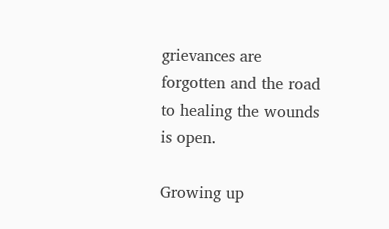grievances are forgotten and the road to healing the wounds is open.

Growing up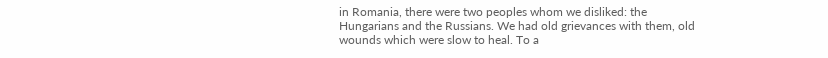in Romania, there were two peoples whom we disliked: the Hungarians and the Russians. We had old grievances with them, old wounds which were slow to heal. To a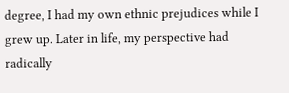degree, I had my own ethnic prejudices while I grew up. Later in life, my perspective had radically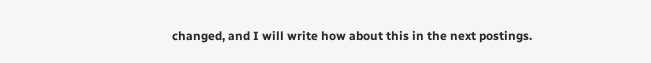changed, and I will write how about this in the next postings.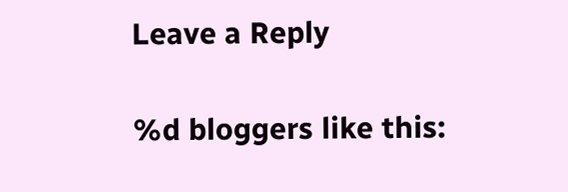Leave a Reply

%d bloggers like this: